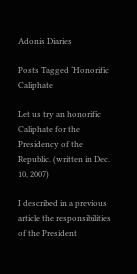Adonis Diaries

Posts Tagged ‘Honorific Caliphate

Let us try an honorific Caliphate for the Presidency of the Republic. (written in Dec. 10, 2007)

I described in a previous article the responsibilities of the President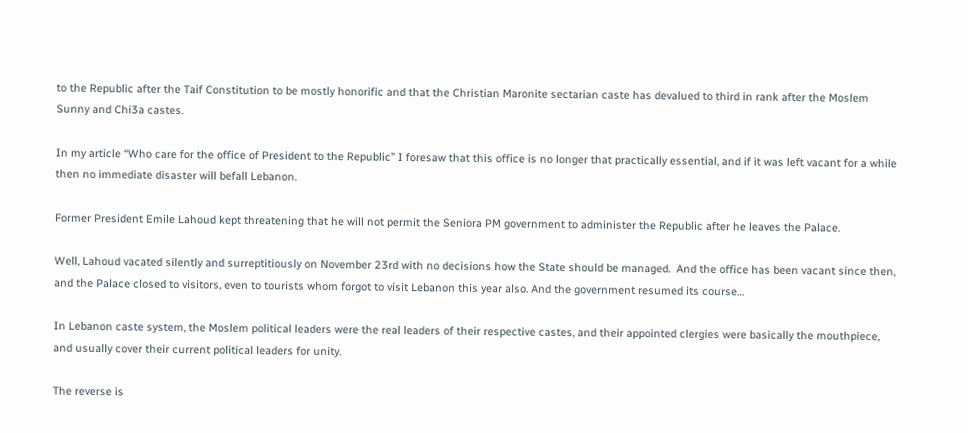to the Republic after the Taif Constitution to be mostly honorific and that the Christian Maronite sectarian caste has devalued to third in rank after the Moslem Sunny and Chi3a castes.

In my article “Who care for the office of President to the Republic” I foresaw that this office is no longer that practically essential, and if it was left vacant for a while then no immediate disaster will befall Lebanon.

Former President Emile Lahoud kept threatening that he will not permit the Seniora PM government to administer the Republic after he leaves the Palace.

Well, Lahoud vacated silently and surreptitiously on November 23rd with no decisions how the State should be managed.  And the office has been vacant since then, and the Palace closed to visitors, even to tourists whom forgot to visit Lebanon this year also. And the government resumed its course…

In Lebanon caste system, the Moslem political leaders were the real leaders of their respective castes, and their appointed clergies were basically the mouthpiece, and usually cover their current political leaders for unity.

The reverse is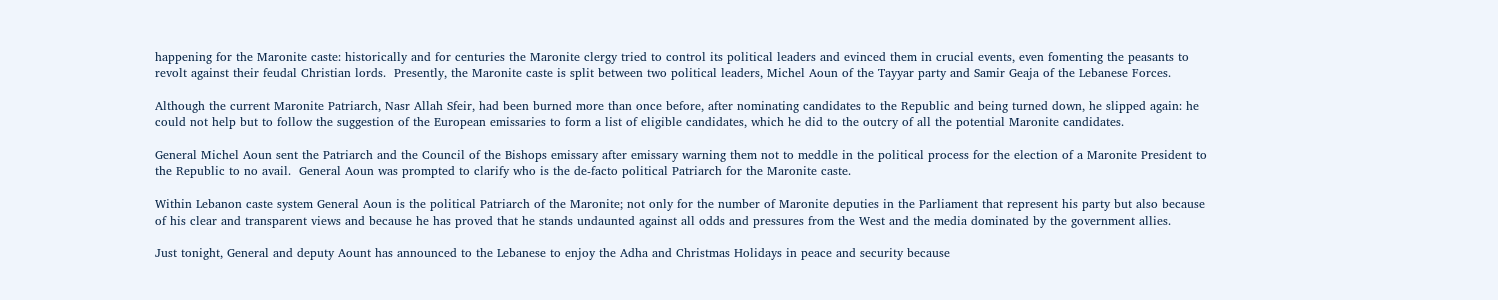happening for the Maronite caste: historically and for centuries the Maronite clergy tried to control its political leaders and evinced them in crucial events, even fomenting the peasants to revolt against their feudal Christian lords.  Presently, the Maronite caste is split between two political leaders, Michel Aoun of the Tayyar party and Samir Geaja of the Lebanese Forces.

Although the current Maronite Patriarch, Nasr Allah Sfeir, had been burned more than once before, after nominating candidates to the Republic and being turned down, he slipped again: he could not help but to follow the suggestion of the European emissaries to form a list of eligible candidates, which he did to the outcry of all the potential Maronite candidates.

General Michel Aoun sent the Patriarch and the Council of the Bishops emissary after emissary warning them not to meddle in the political process for the election of a Maronite President to the Republic to no avail.  General Aoun was prompted to clarify who is the de-facto political Patriarch for the Maronite caste.

Within Lebanon caste system General Aoun is the political Patriarch of the Maronite; not only for the number of Maronite deputies in the Parliament that represent his party but also because of his clear and transparent views and because he has proved that he stands undaunted against all odds and pressures from the West and the media dominated by the government allies.

Just tonight, General and deputy Aount has announced to the Lebanese to enjoy the Adha and Christmas Holidays in peace and security because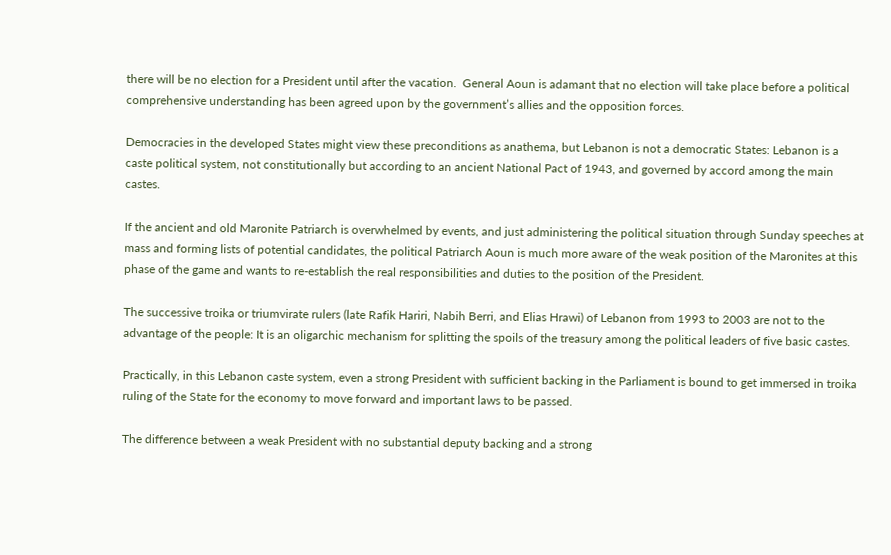there will be no election for a President until after the vacation.  General Aoun is adamant that no election will take place before a political comprehensive understanding has been agreed upon by the government’s allies and the opposition forces.

Democracies in the developed States might view these preconditions as anathema, but Lebanon is not a democratic States: Lebanon is a caste political system, not constitutionally but according to an ancient National Pact of 1943, and governed by accord among the main castes.

If the ancient and old Maronite Patriarch is overwhelmed by events, and just administering the political situation through Sunday speeches at mass and forming lists of potential candidates, the political Patriarch Aoun is much more aware of the weak position of the Maronites at this phase of the game and wants to re-establish the real responsibilities and duties to the position of the President.

The successive troika or triumvirate rulers (late Rafik Hariri, Nabih Berri, and Elias Hrawi) of Lebanon from 1993 to 2003 are not to the advantage of the people: It is an oligarchic mechanism for splitting the spoils of the treasury among the political leaders of five basic castes.

Practically, in this Lebanon caste system, even a strong President with sufficient backing in the Parliament is bound to get immersed in troika ruling of the State for the economy to move forward and important laws to be passed.

The difference between a weak President with no substantial deputy backing and a strong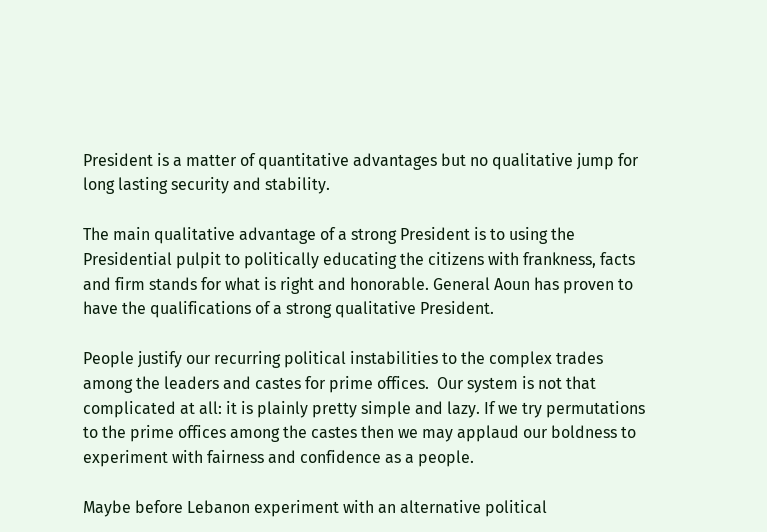President is a matter of quantitative advantages but no qualitative jump for long lasting security and stability.

The main qualitative advantage of a strong President is to using the Presidential pulpit to politically educating the citizens with frankness, facts and firm stands for what is right and honorable. General Aoun has proven to have the qualifications of a strong qualitative President.

People justify our recurring political instabilities to the complex trades among the leaders and castes for prime offices.  Our system is not that complicated at all: it is plainly pretty simple and lazy. If we try permutations to the prime offices among the castes then we may applaud our boldness to experiment with fairness and confidence as a people.

Maybe before Lebanon experiment with an alternative political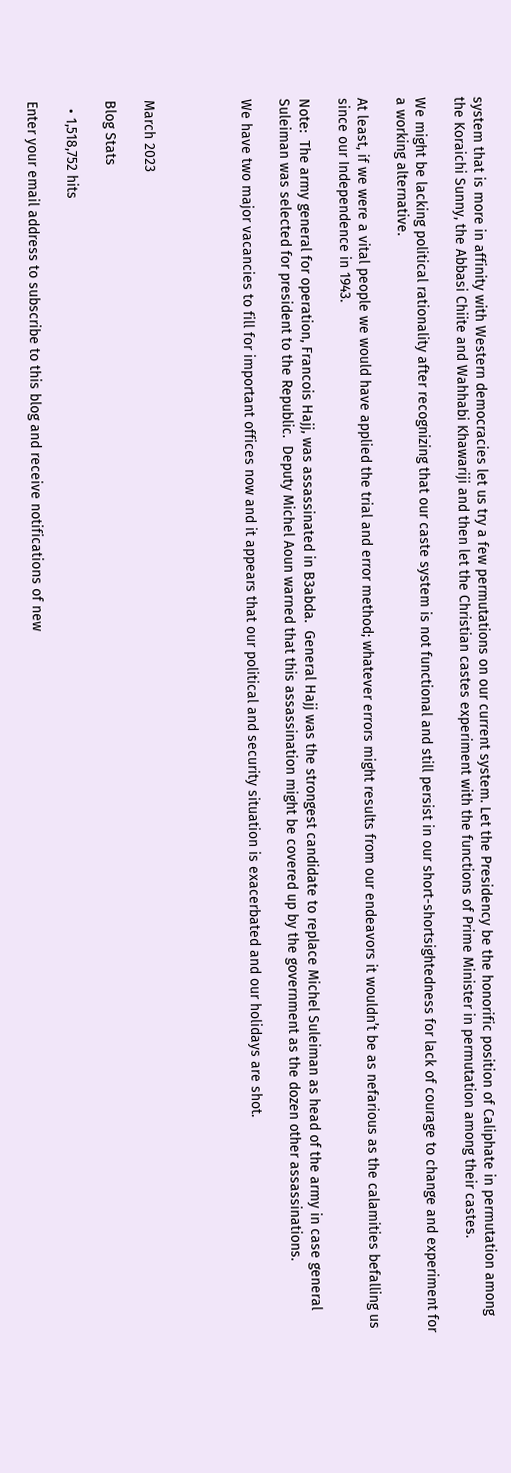system that is more in affinity with Western democracies let us try a few permutations on our current system. Let the Presidency be the honorific position of Caliphate in permutation among the Koraichi Sunny, the Abbasi Chiite and Wahhabi Khawariji and then let the Christian castes experiment with the functions of Prime Minister in permutation among their castes.

We might be lacking political rationality after recognizing that our caste system is not functional and still persist in our short-shortsightedness for lack of courage to change and experiment for a working alternative.

At least, if we were a vital people we would have applied the trial and error method; whatever errors might results from our endeavors it wouldn’t be as nefarious as the calamities befalling us since our Independence in 1943.

Note:  The army general for operation, Francois Hajj, was assassinated in B3abda.  General Hajj was the strongest candidate to replace Michel Suleiman as head of the army in case general Suleiman was selected for president to the Republic.  Deputy Michel Aoun warned that this assassination might be covered up by the government as the dozen other assassinations.

We have two major vacancies to fill for important offices now and it appears that our political and security situation is exacerbated and our holidays are shot.




March 2023

Blog Stats

  • 1,518,752 hits

Enter your email address to subscribe to this blog and receive notifications of new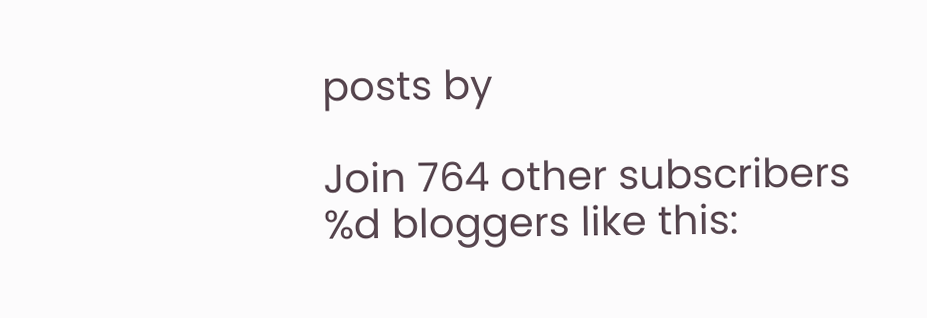posts by

Join 764 other subscribers
%d bloggers like this: